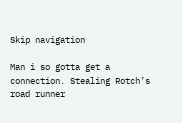Skip navigation

Man i so gotta get a connection. Stealing Rotch’s road runner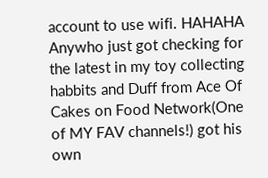account to use wifi. HAHAHA Anywho just got checking for the latest in my toy collecting habbits and Duff from Ace Of Cakes on Food Network(One of MY FAV channels!) got his own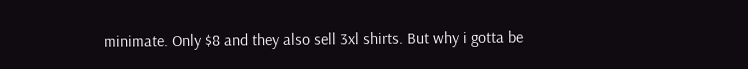minimate. Only $8 and they also sell 3xl shirts. But why i gotta be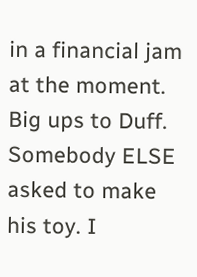in a financial jam at the moment. Big ups to Duff. Somebody ELSE asked to make his toy. I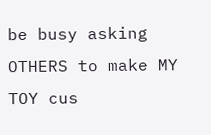be busy asking OTHERS to make MY TOY cus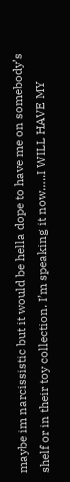maybe im narcissistic but it would be hella dope to have me on somebody’s shelf or in their toy collection. I’m speaking it now…..I WILL HAVE MY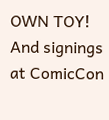OWN TOY! And signings at ComicCon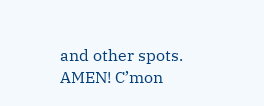and other spots. AMEN! C’mon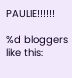PAULIE!!!!!!

%d bloggers like this: